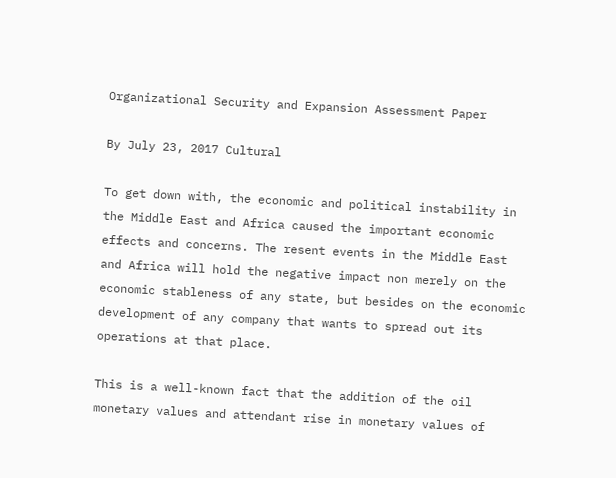Organizational Security and Expansion Assessment Paper

By July 23, 2017 Cultural

To get down with, the economic and political instability in the Middle East and Africa caused the important economic effects and concerns. The resent events in the Middle East and Africa will hold the negative impact non merely on the economic stableness of any state, but besides on the economic development of any company that wants to spread out its operations at that place.

This is a well-known fact that the addition of the oil monetary values and attendant rise in monetary values of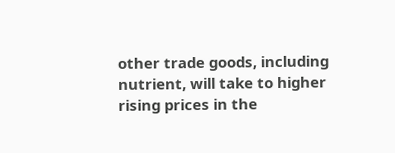other trade goods, including nutrient, will take to higher rising prices in the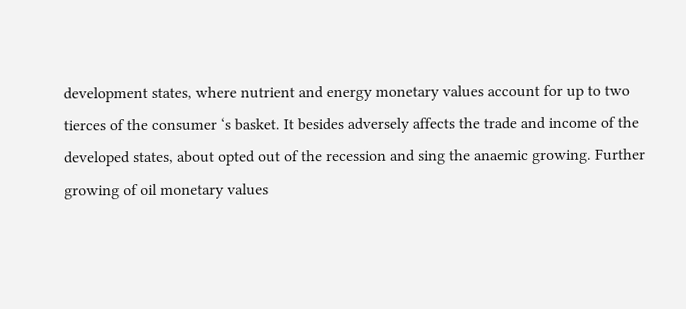development states, where nutrient and energy monetary values account for up to two tierces of the consumer ‘s basket. It besides adversely affects the trade and income of the developed states, about opted out of the recession and sing the anaemic growing. Further growing of oil monetary values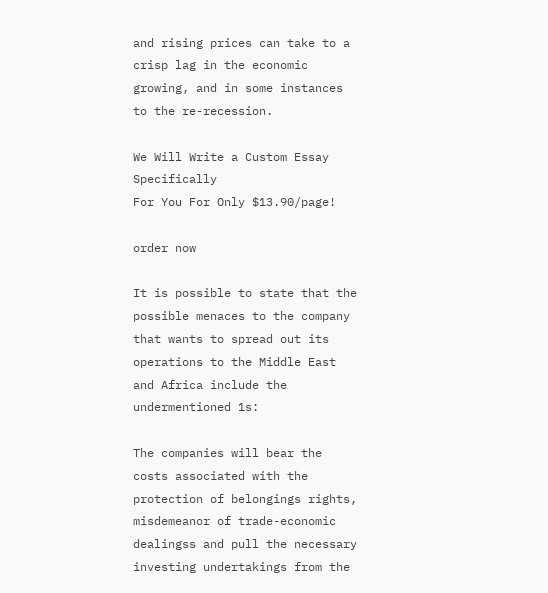and rising prices can take to a crisp lag in the economic growing, and in some instances to the re-recession.

We Will Write a Custom Essay Specifically
For You For Only $13.90/page!

order now

It is possible to state that the possible menaces to the company that wants to spread out its operations to the Middle East and Africa include the undermentioned 1s:

The companies will bear the costs associated with the protection of belongings rights, misdemeanor of trade-economic dealingss and pull the necessary investing undertakings from the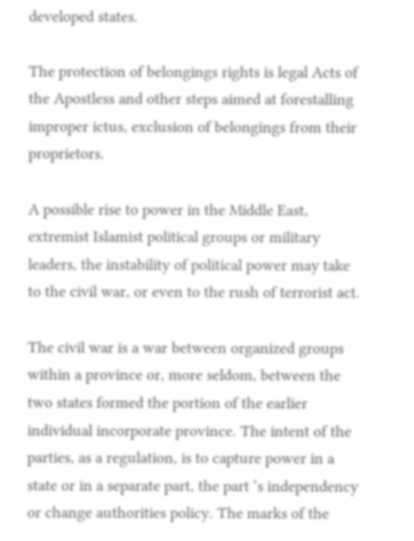developed states.

The protection of belongings rights is legal Acts of the Apostless and other steps aimed at forestalling improper ictus, exclusion of belongings from their proprietors.

A possible rise to power in the Middle East, extremist Islamist political groups or military leaders, the instability of political power may take to the civil war, or even to the rush of terrorist act.

The civil war is a war between organized groups within a province or, more seldom, between the two states formed the portion of the earlier individual incorporate province. The intent of the parties, as a regulation, is to capture power in a state or in a separate part, the part ‘s independency or change authorities policy. The marks of the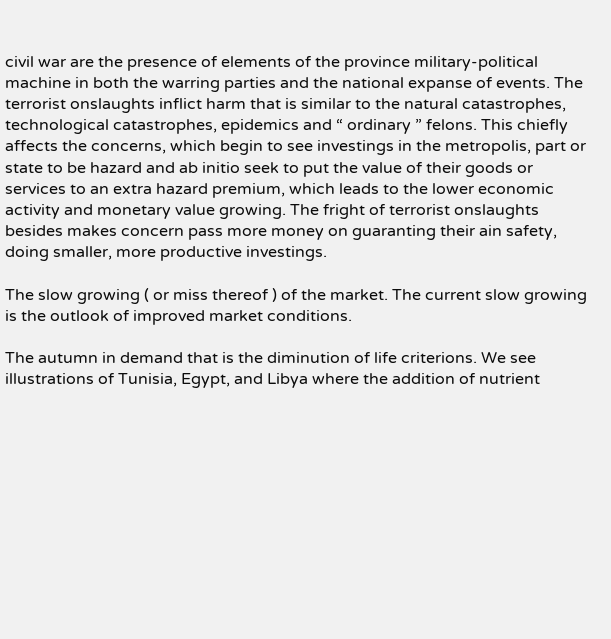civil war are the presence of elements of the province military-political machine in both the warring parties and the national expanse of events. The terrorist onslaughts inflict harm that is similar to the natural catastrophes, technological catastrophes, epidemics and “ ordinary ” felons. This chiefly affects the concerns, which begin to see investings in the metropolis, part or state to be hazard and ab initio seek to put the value of their goods or services to an extra hazard premium, which leads to the lower economic activity and monetary value growing. The fright of terrorist onslaughts besides makes concern pass more money on guaranting their ain safety, doing smaller, more productive investings.

The slow growing ( or miss thereof ) of the market. The current slow growing is the outlook of improved market conditions.

The autumn in demand that is the diminution of life criterions. We see illustrations of Tunisia, Egypt, and Libya where the addition of nutrient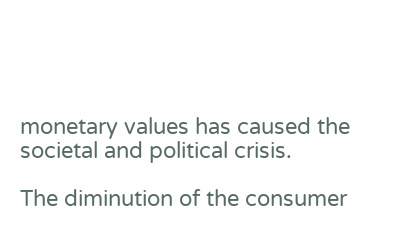monetary values has caused the societal and political crisis.

The diminution of the consumer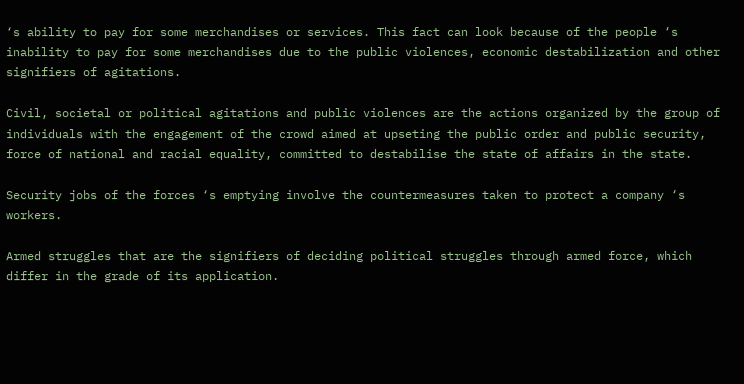‘s ability to pay for some merchandises or services. This fact can look because of the people ‘s inability to pay for some merchandises due to the public violences, economic destabilization and other signifiers of agitations.

Civil, societal or political agitations and public violences are the actions organized by the group of individuals with the engagement of the crowd aimed at upseting the public order and public security, force of national and racial equality, committed to destabilise the state of affairs in the state.

Security jobs of the forces ‘s emptying involve the countermeasures taken to protect a company ‘s workers.

Armed struggles that are the signifiers of deciding political struggles through armed force, which differ in the grade of its application.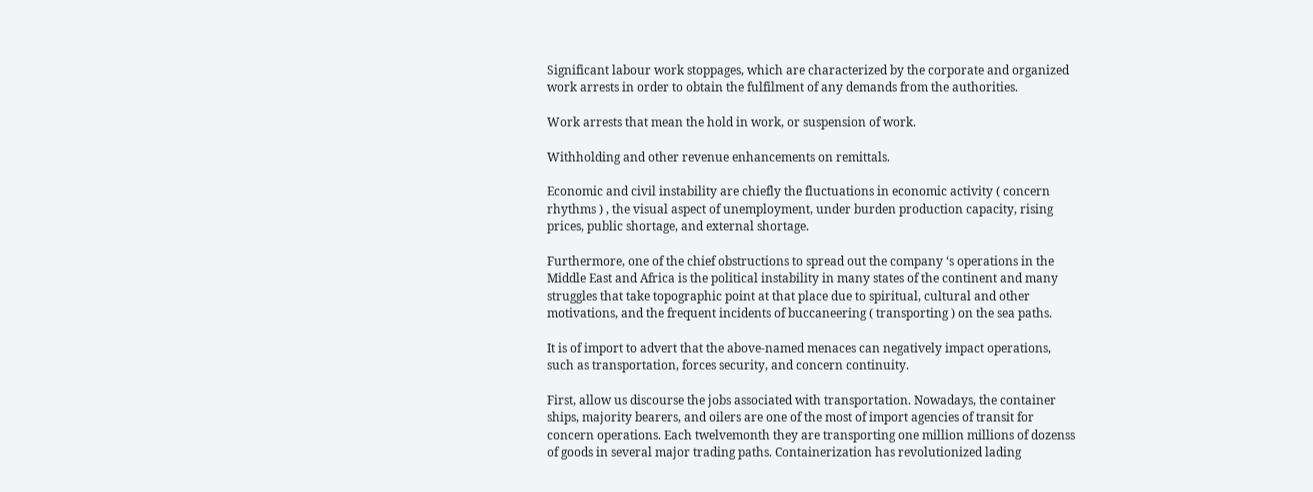Significant labour work stoppages, which are characterized by the corporate and organized work arrests in order to obtain the fulfilment of any demands from the authorities.

Work arrests that mean the hold in work, or suspension of work.

Withholding and other revenue enhancements on remittals.

Economic and civil instability are chiefly the fluctuations in economic activity ( concern rhythms ) , the visual aspect of unemployment, under burden production capacity, rising prices, public shortage, and external shortage.

Furthermore, one of the chief obstructions to spread out the company ‘s operations in the Middle East and Africa is the political instability in many states of the continent and many struggles that take topographic point at that place due to spiritual, cultural and other motivations, and the frequent incidents of buccaneering ( transporting ) on the sea paths.

It is of import to advert that the above-named menaces can negatively impact operations, such as transportation, forces security, and concern continuity.

First, allow us discourse the jobs associated with transportation. Nowadays, the container ships, majority bearers, and oilers are one of the most of import agencies of transit for concern operations. Each twelvemonth they are transporting one million millions of dozenss of goods in several major trading paths. Containerization has revolutionized lading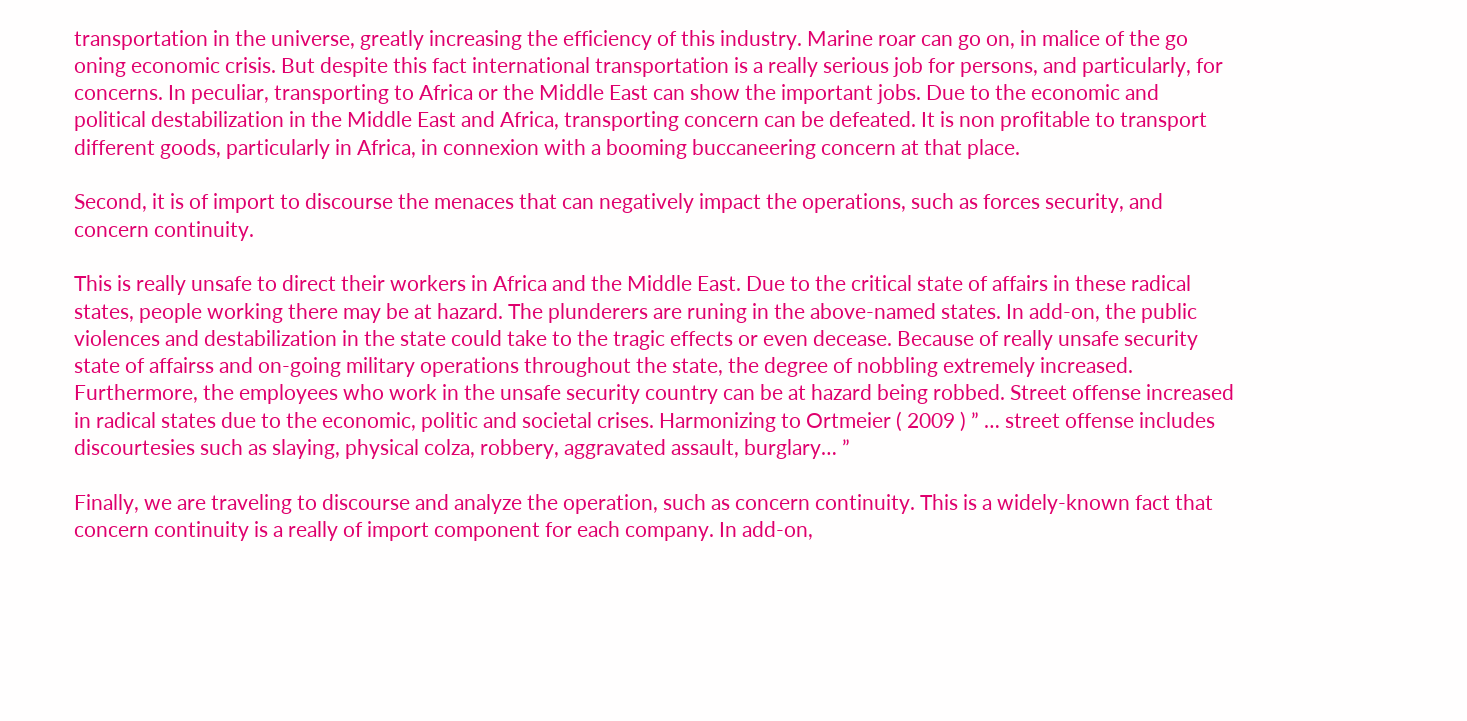transportation in the universe, greatly increasing the efficiency of this industry. Marine roar can go on, in malice of the go oning economic crisis. But despite this fact international transportation is a really serious job for persons, and particularly, for concerns. In peculiar, transporting to Africa or the Middle East can show the important jobs. Due to the economic and political destabilization in the Middle East and Africa, transporting concern can be defeated. It is non profitable to transport different goods, particularly in Africa, in connexion with a booming buccaneering concern at that place.

Second, it is of import to discourse the menaces that can negatively impact the operations, such as forces security, and concern continuity.

This is really unsafe to direct their workers in Africa and the Middle East. Due to the critical state of affairs in these radical states, people working there may be at hazard. The plunderers are runing in the above-named states. In add-on, the public violences and destabilization in the state could take to the tragic effects or even decease. Because of really unsafe security state of affairss and on-going military operations throughout the state, the degree of nobbling extremely increased. Furthermore, the employees who work in the unsafe security country can be at hazard being robbed. Street offense increased in radical states due to the economic, politic and societal crises. Harmonizing to Ortmeier ( 2009 ) ” … street offense includes discourtesies such as slaying, physical colza, robbery, aggravated assault, burglary… ”

Finally, we are traveling to discourse and analyze the operation, such as concern continuity. This is a widely-known fact that concern continuity is a really of import component for each company. In add-on,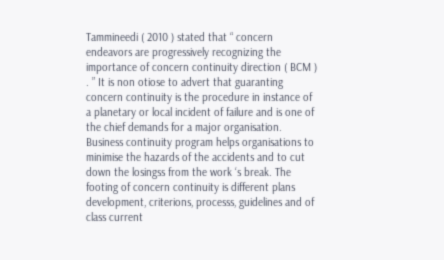Tammineedi ( 2010 ) stated that “ concern endeavors are progressively recognizing the importance of concern continuity direction ( BCM ) . ” It is non otiose to advert that guaranting concern continuity is the procedure in instance of a planetary or local incident of failure and is one of the chief demands for a major organisation. Business continuity program helps organisations to minimise the hazards of the accidents and to cut down the losingss from the work ‘s break. The footing of concern continuity is different plans development, criterions, processs, guidelines and of class current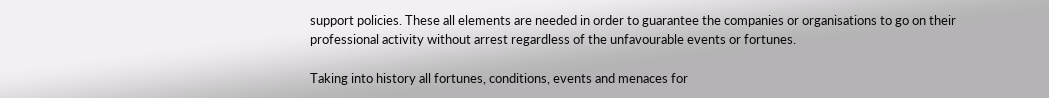support policies. These all elements are needed in order to guarantee the companies or organisations to go on their professional activity without arrest regardless of the unfavourable events or fortunes.

Taking into history all fortunes, conditions, events and menaces for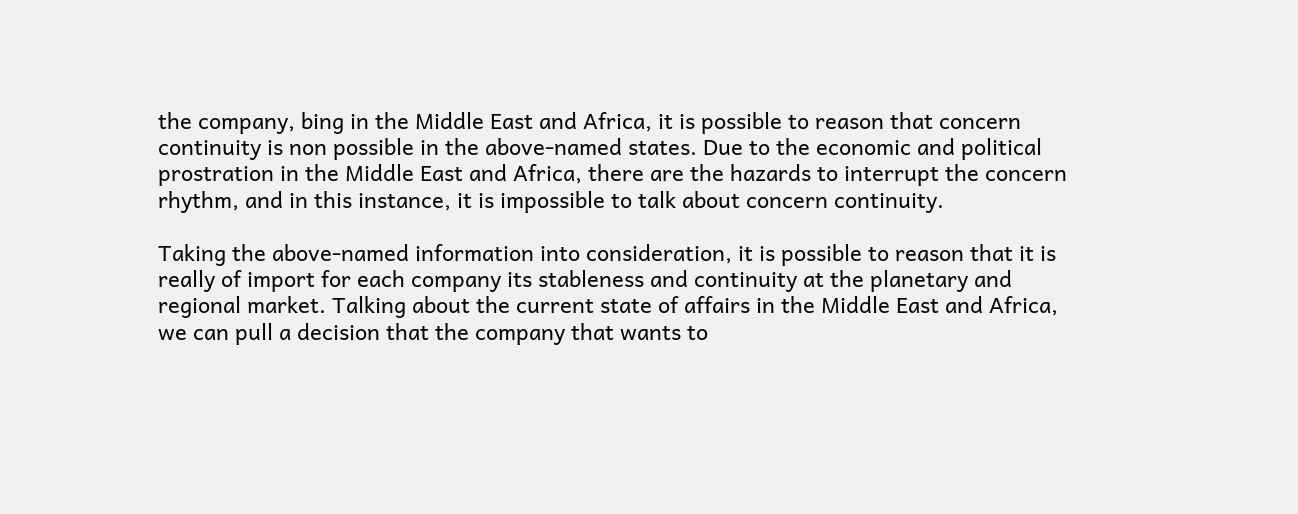the company, bing in the Middle East and Africa, it is possible to reason that concern continuity is non possible in the above-named states. Due to the economic and political prostration in the Middle East and Africa, there are the hazards to interrupt the concern rhythm, and in this instance, it is impossible to talk about concern continuity.

Taking the above-named information into consideration, it is possible to reason that it is really of import for each company its stableness and continuity at the planetary and regional market. Talking about the current state of affairs in the Middle East and Africa, we can pull a decision that the company that wants to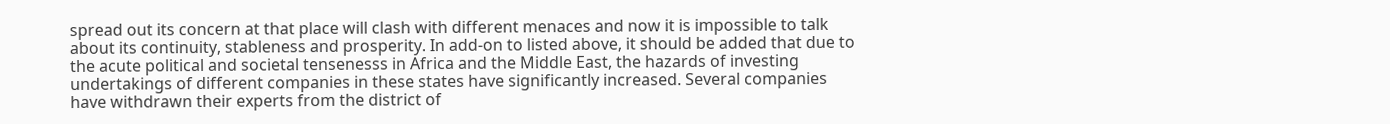spread out its concern at that place will clash with different menaces and now it is impossible to talk about its continuity, stableness and prosperity. In add-on to listed above, it should be added that due to the acute political and societal tensenesss in Africa and the Middle East, the hazards of investing undertakings of different companies in these states have significantly increased. Several companies have withdrawn their experts from the district of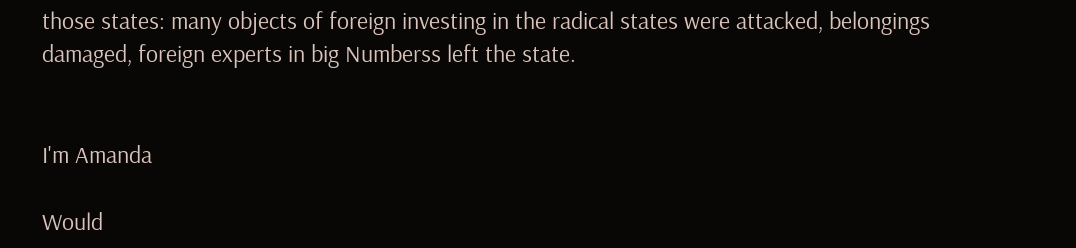those states: many objects of foreign investing in the radical states were attacked, belongings damaged, foreign experts in big Numberss left the state.


I'm Amanda

Would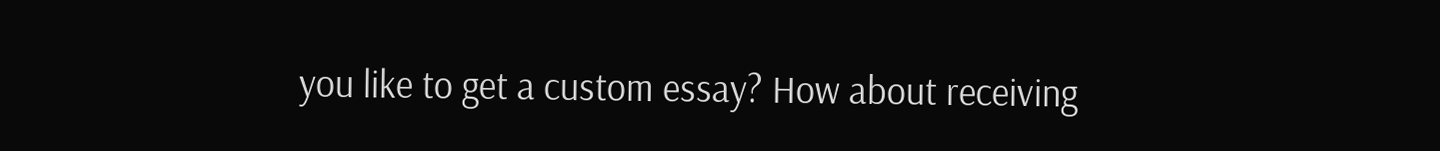you like to get a custom essay? How about receiving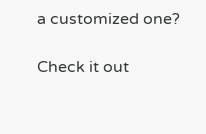a customized one?

Check it out